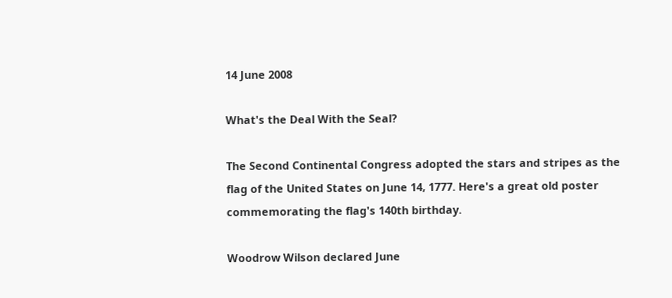14 June 2008

What's the Deal With the Seal?

The Second Continental Congress adopted the stars and stripes as the flag of the United States on June 14, 1777. Here's a great old poster commemorating the flag's 140th birthday.

Woodrow Wilson declared June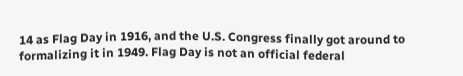14 as Flag Day in 1916, and the U.S. Congress finally got around to formalizing it in 1949. Flag Day is not an official federal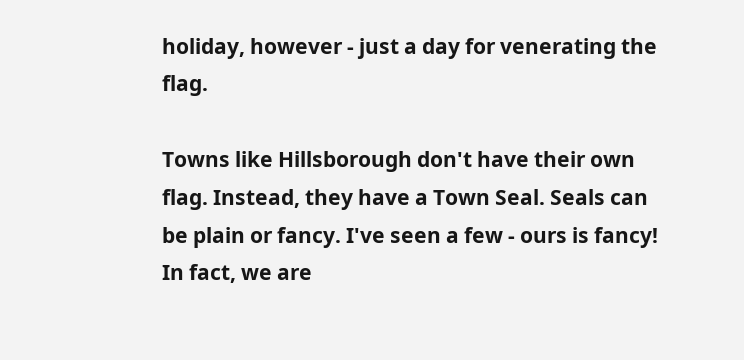holiday, however - just a day for venerating the flag.

Towns like Hillsborough don't have their own flag. Instead, they have a Town Seal. Seals can be plain or fancy. I've seen a few - ours is fancy! In fact, we are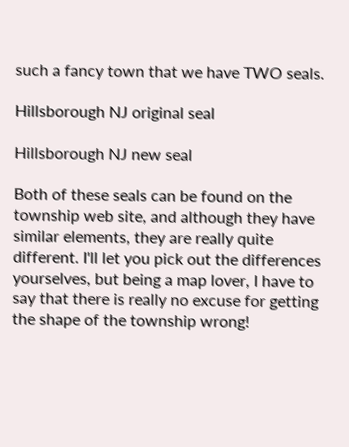such a fancy town that we have TWO seals.

Hillsborough NJ original seal

Hillsborough NJ new seal

Both of these seals can be found on the township web site, and although they have similar elements, they are really quite different. I'll let you pick out the differences yourselves, but being a map lover, I have to say that there is really no excuse for getting the shape of the township wrong!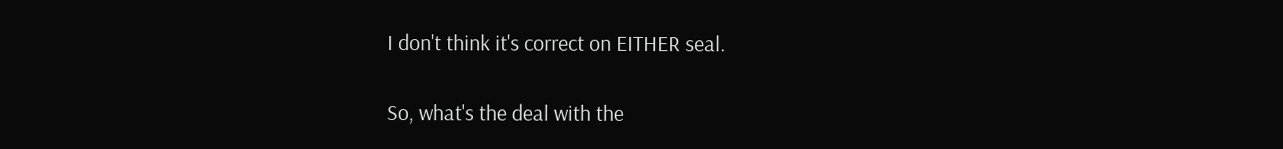I don't think it's correct on EITHER seal.

So, what's the deal with the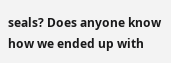seals? Does anyone know how we ended up with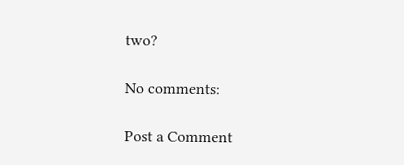two?

No comments:

Post a Comment